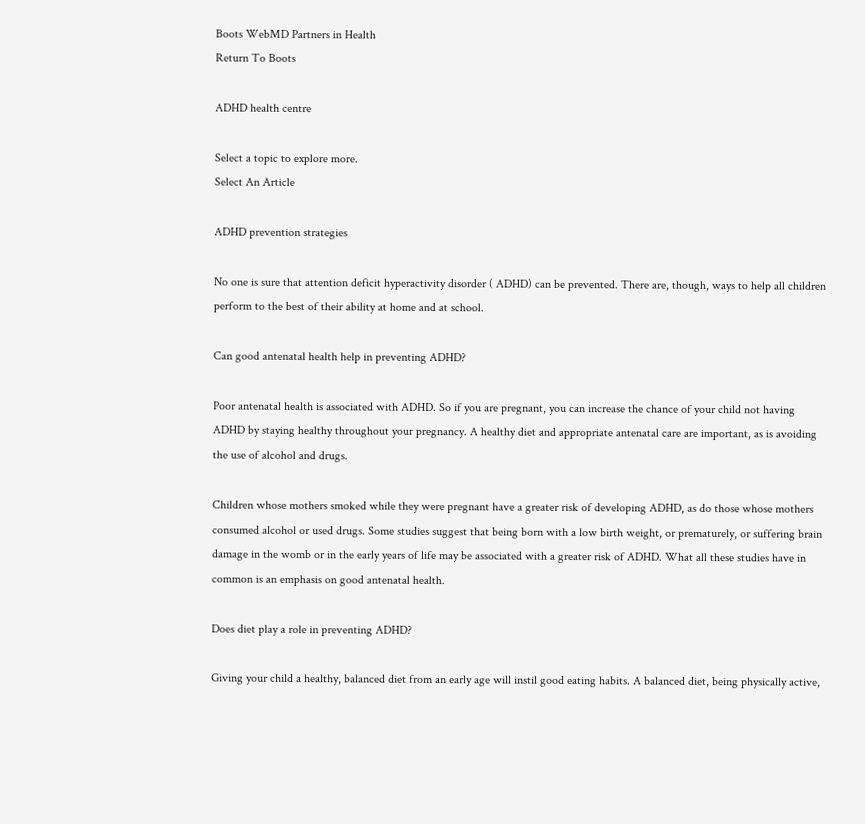Boots WebMD Partners in Health
Return To Boots

ADHD health centre

Select a topic to explore more.
Select An Article

ADHD prevention strategies

No one is sure that attention deficit hyperactivity disorder ( ADHD) can be prevented. There are, though, ways to help all children perform to the best of their ability at home and at school.

Can good antenatal health help in preventing ADHD?

Poor antenatal health is associated with ADHD. So if you are pregnant, you can increase the chance of your child not having ADHD by staying healthy throughout your pregnancy. A healthy diet and appropriate antenatal care are important, as is avoiding the use of alcohol and drugs.

Children whose mothers smoked while they were pregnant have a greater risk of developing ADHD, as do those whose mothers consumed alcohol or used drugs. Some studies suggest that being born with a low birth weight, or prematurely, or suffering brain damage in the womb or in the early years of life may be associated with a greater risk of ADHD. What all these studies have in common is an emphasis on good antenatal health.

Does diet play a role in preventing ADHD?

Giving your child a healthy, balanced diet from an early age will instil good eating habits. A balanced diet, being physically active,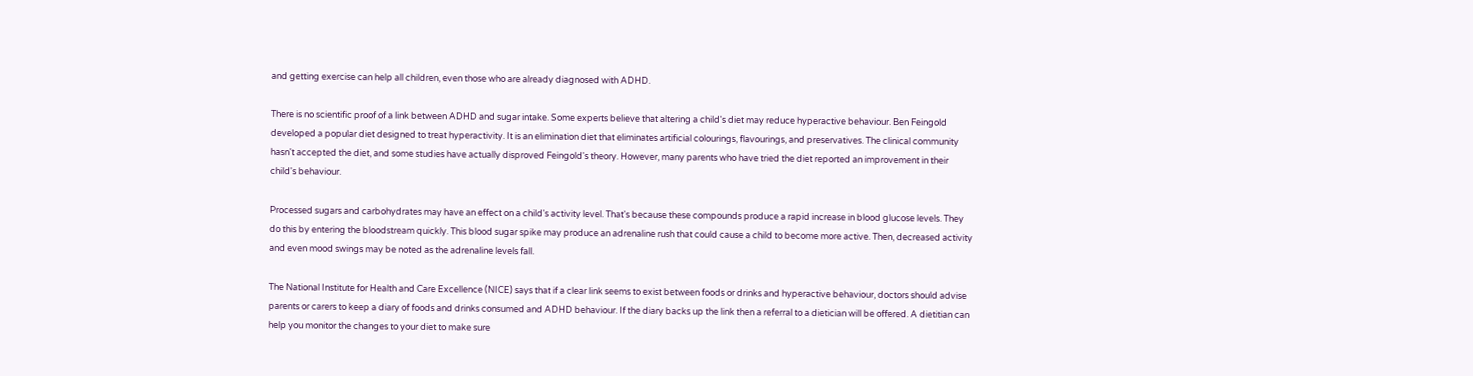and getting exercise can help all children, even those who are already diagnosed with ADHD.

There is no scientific proof of a link between ADHD and sugar intake. Some experts believe that altering a child's diet may reduce hyperactive behaviour. Ben Feingold developed a popular diet designed to treat hyperactivity. It is an elimination diet that eliminates artificial colourings, flavourings, and preservatives. The clinical community hasn't accepted the diet, and some studies have actually disproved Feingold's theory. However, many parents who have tried the diet reported an improvement in their child's behaviour.

Processed sugars and carbohydrates may have an effect on a child's activity level. That's because these compounds produce a rapid increase in blood glucose levels. They do this by entering the bloodstream quickly. This blood sugar spike may produce an adrenaline rush that could cause a child to become more active. Then, decreased activity and even mood swings may be noted as the adrenaline levels fall.

The National Institute for Health and Care Excellence (NICE) says that if a clear link seems to exist between foods or drinks and hyperactive behaviour, doctors should advise parents or carers to keep a diary of foods and drinks consumed and ADHD behaviour. If the diary backs up the link then a referral to a dietician will be offered. A dietitian can help you monitor the changes to your diet to make sure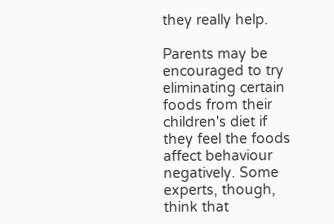they really help.

Parents may be encouraged to try eliminating certain foods from their children's diet if they feel the foods affect behaviour negatively. Some experts, though, think that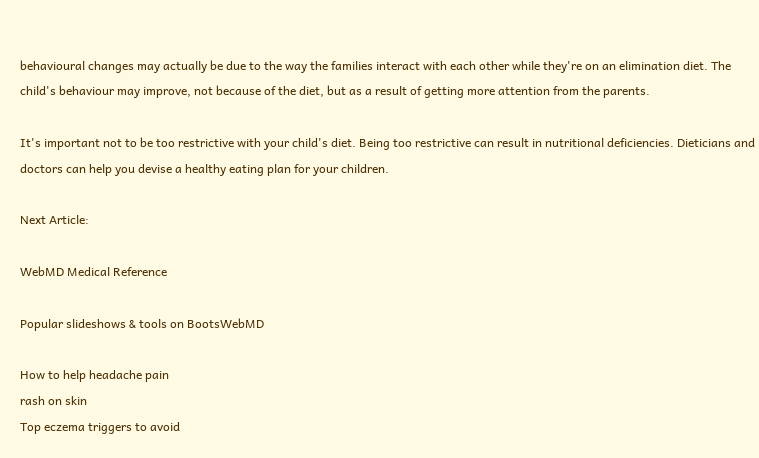behavioural changes may actually be due to the way the families interact with each other while they're on an elimination diet. The child's behaviour may improve, not because of the diet, but as a result of getting more attention from the parents.

It's important not to be too restrictive with your child's diet. Being too restrictive can result in nutritional deficiencies. Dieticians and doctors can help you devise a healthy eating plan for your children.

Next Article:

WebMD Medical Reference

Popular slideshows & tools on BootsWebMD

How to help headache pain
rash on skin
Top eczema triggers to avoid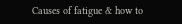Causes of fatigue & how to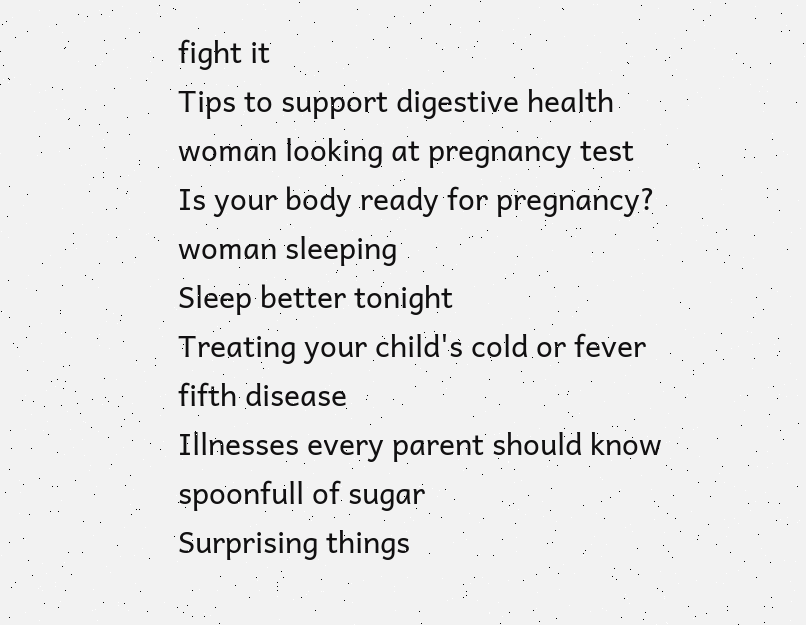fight it
Tips to support digestive health
woman looking at pregnancy test
Is your body ready for pregnancy?
woman sleeping
Sleep better tonight
Treating your child's cold or fever
fifth disease
Illnesses every parent should know
spoonfull of sugar
Surprising things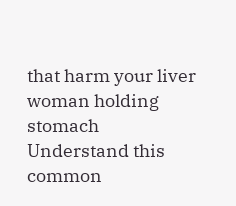that harm your liver
woman holding stomach
Understand this common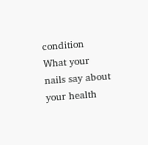condition
What your nails say about your health